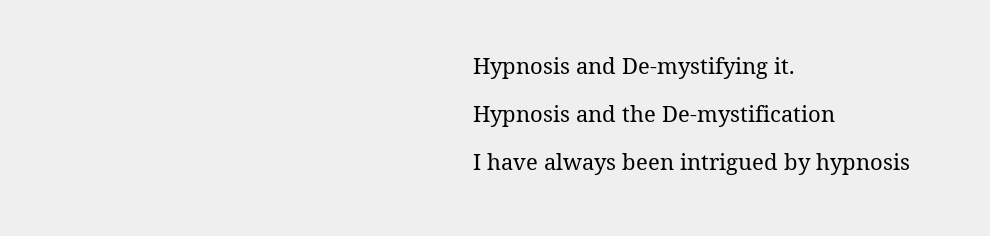Hypnosis and De-mystifying it.

Hypnosis and the De-mystification

I have always been intrigued by hypnosis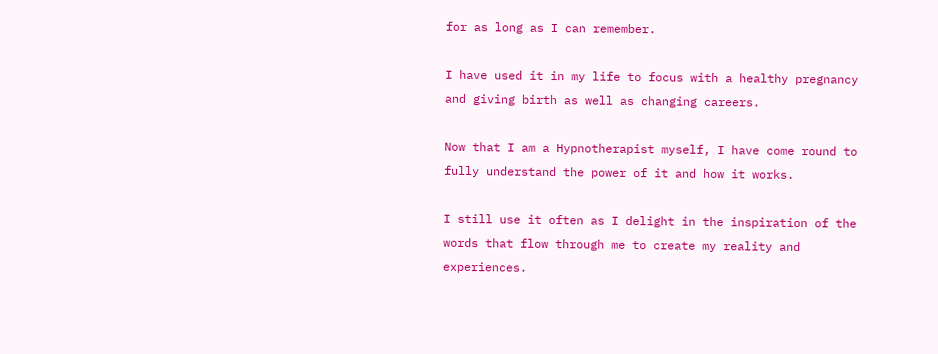for as long as I can remember.

I have used it in my life to focus with a healthy pregnancy and giving birth as well as changing careers.

Now that I am a Hypnotherapist myself, I have come round to fully understand the power of it and how it works.

I still use it often as I delight in the inspiration of the words that flow through me to create my reality and experiences.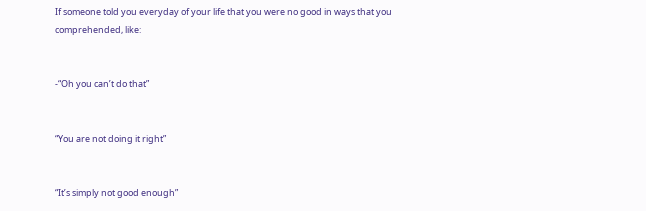If someone told you everyday of your life that you were no good in ways that you comprehended, like:


-“Oh you can’t do that”


“You are not doing it right”


“It’s simply not good enough”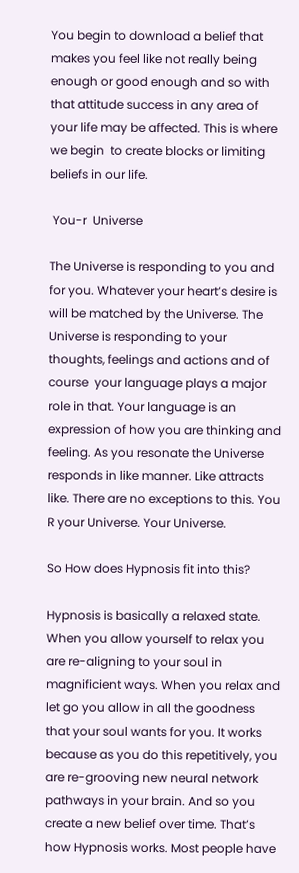You begin to download a belief that makes you feel like not really being enough or good enough and so with that attitude success in any area of your life may be affected. This is where we begin  to create blocks or limiting beliefs in our life.

 You-r  Universe

The Universe is responding to you and for you. Whatever your heart’s desire is will be matched by the Universe. The Universe is responding to your thoughts, feelings and actions and of course  your language plays a major role in that. Your language is an expression of how you are thinking and feeling. As you resonate the Universe responds in like manner. Like attracts like. There are no exceptions to this. You R your Universe. Your Universe.

So How does Hypnosis fit into this?

Hypnosis is basically a relaxed state. When you allow yourself to relax you are re-aligning to your soul in magnificient ways. When you relax and let go you allow in all the goodness that your soul wants for you. It works because as you do this repetitively, you are re-grooving new neural network pathways in your brain. And so you create a new belief over time. That’s how Hypnosis works. Most people have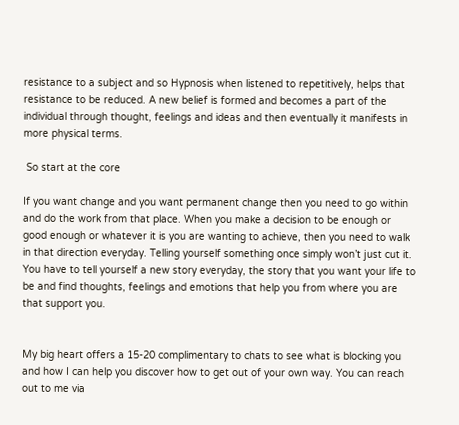resistance to a subject and so Hypnosis when listened to repetitively, helps that resistance to be reduced. A new belief is formed and becomes a part of the individual through thought, feelings and ideas and then eventually it manifests in more physical terms.

 So start at the core

If you want change and you want permanent change then you need to go within and do the work from that place. When you make a decision to be enough or good enough or whatever it is you are wanting to achieve, then you need to walk in that direction everyday. Telling yourself something once simply won’t just cut it. You have to tell yourself a new story everyday, the story that you want your life to be and find thoughts, feelings and emotions that help you from where you are that support you.


My big heart offers a 15-20 complimentary to chats to see what is blocking you and how I can help you discover how to get out of your own way. You can reach out to me via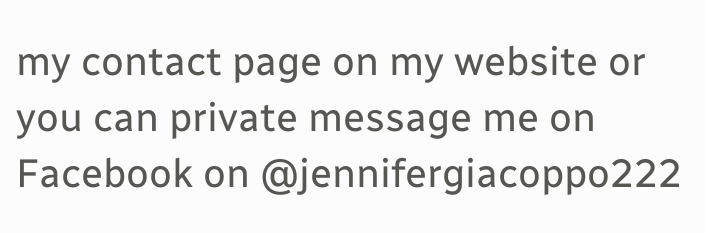my contact page on my website or you can private message me on Facebook on @jennifergiacoppo222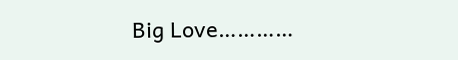Big Love…………